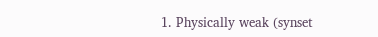1. Physically weak (synset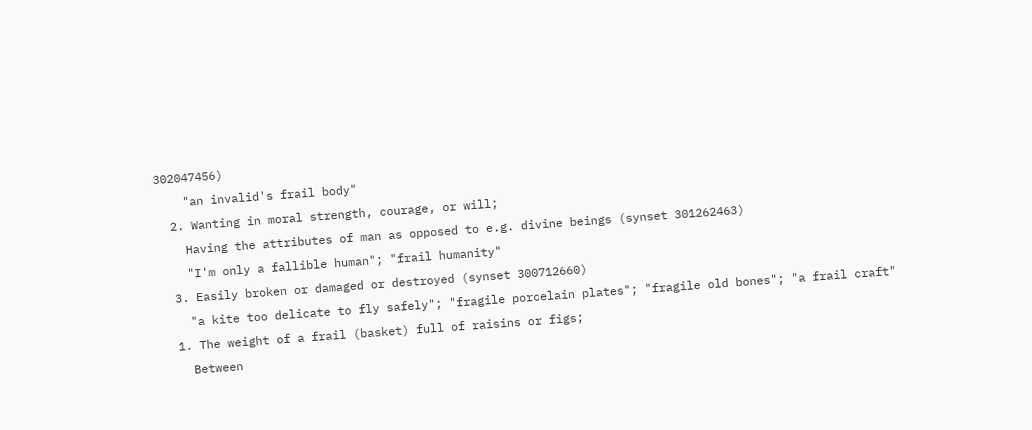302047456)
    "an invalid's frail body"
  2. Wanting in moral strength, courage, or will;
    Having the attributes of man as opposed to e.g. divine beings (synset 301262463)
    "I'm only a fallible human"; "frail humanity"
  3. Easily broken or damaged or destroyed (synset 300712660)
    "a kite too delicate to fly safely"; "fragile porcelain plates"; "fragile old bones"; "a frail craft"
  1. The weight of a frail (basket) full of raisins or figs;
    Between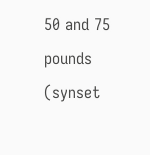50 and 75 pounds (synset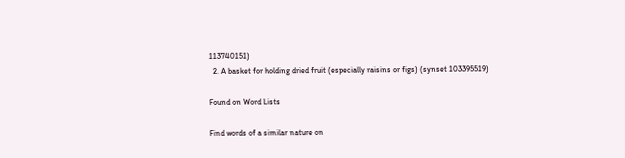113740151)
  2. A basket for holding dried fruit (especially raisins or figs) (synset 103395519)

Found on Word Lists

Find words of a similar nature on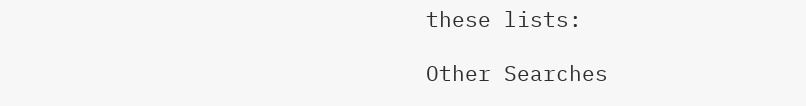these lists:

Other Searches